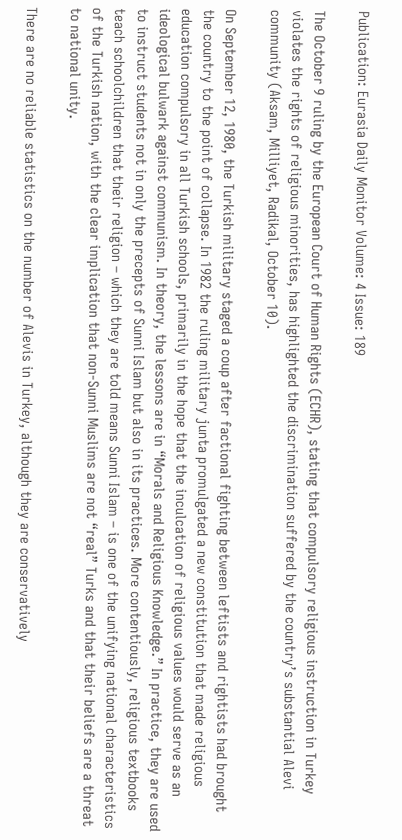Publication: Eurasia Daily Monitor Volume: 4 Issue: 189

The October 9 ruling by the European Court of Human Rights (ECHR), stating that compulsory religious instruction in Turkey violates the rights of religious minorities, has highlighted the discrimination suffered by the country’s substantial Alevi community (Aksam, Milliyet, Radikal, October 10).

On September 12, 1980, the Turkish military staged a coup after factional fighting between leftists and rightists had brought the country to the point of collapse. In 1982 the ruling military junta promulgated a new constitution that made religious education compulsory in all Turkish schools, primarily in the hope that the inculcation of religious values would serve as an ideological bulwark against communism. In theory, the lessons are in “Morals and Religious Knowledge.” In practice, they are used to instruct students not in only the precepts of Sunni Islam but also in its practices. More contentiously, religious textbooks teach schoolchildren that their religion – which they are told means Sunni Islam – is one of the unifying national characteristics of the Turkish nation, with the clear implication that non-Sunni Muslims are not “real” Turks and that their beliefs are a threat to national unity.

There are no reliable statistics on the number of Alevis in Turkey, although they are conservatively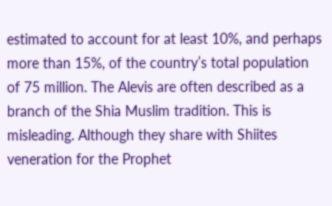estimated to account for at least 10%, and perhaps more than 15%, of the country’s total population of 75 million. The Alevis are often described as a branch of the Shia Muslim tradition. This is misleading. Although they share with Shiites veneration for the Prophet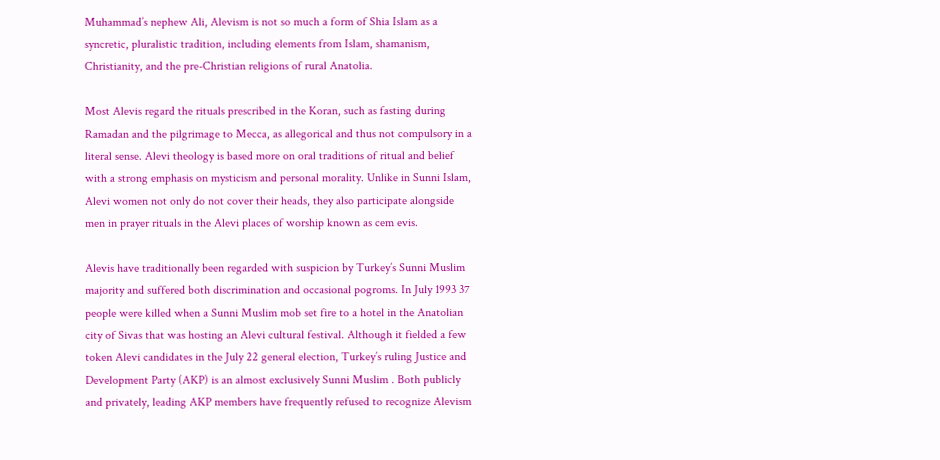Muhammad’s nephew Ali, Alevism is not so much a form of Shia Islam as a syncretic, pluralistic tradition, including elements from Islam, shamanism, Christianity, and the pre-Christian religions of rural Anatolia.

Most Alevis regard the rituals prescribed in the Koran, such as fasting during Ramadan and the pilgrimage to Mecca, as allegorical and thus not compulsory in a literal sense. Alevi theology is based more on oral traditions of ritual and belief with a strong emphasis on mysticism and personal morality. Unlike in Sunni Islam, Alevi women not only do not cover their heads, they also participate alongside men in prayer rituals in the Alevi places of worship known as cem evis.

Alevis have traditionally been regarded with suspicion by Turkey’s Sunni Muslim majority and suffered both discrimination and occasional pogroms. In July 1993 37 people were killed when a Sunni Muslim mob set fire to a hotel in the Anatolian city of Sivas that was hosting an Alevi cultural festival. Although it fielded a few token Alevi candidates in the July 22 general election, Turkey’s ruling Justice and Development Party (AKP) is an almost exclusively Sunni Muslim . Both publicly and privately, leading AKP members have frequently refused to recognize Alevism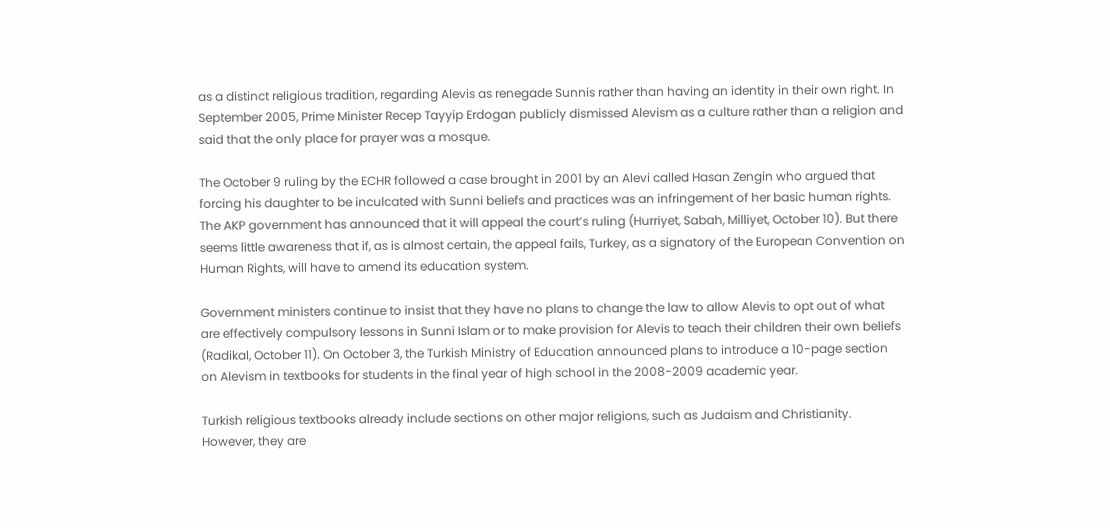as a distinct religious tradition, regarding Alevis as renegade Sunnis rather than having an identity in their own right. In September 2005, Prime Minister Recep Tayyip Erdogan publicly dismissed Alevism as a culture rather than a religion and said that the only place for prayer was a mosque.

The October 9 ruling by the ECHR followed a case brought in 2001 by an Alevi called Hasan Zengin who argued that forcing his daughter to be inculcated with Sunni beliefs and practices was an infringement of her basic human rights. The AKP government has announced that it will appeal the court’s ruling (Hurriyet, Sabah, Milliyet, October 10). But there seems little awareness that if, as is almost certain, the appeal fails, Turkey, as a signatory of the European Convention on Human Rights, will have to amend its education system.

Government ministers continue to insist that they have no plans to change the law to allow Alevis to opt out of what are effectively compulsory lessons in Sunni Islam or to make provision for Alevis to teach their children their own beliefs (Radikal, October 11). On October 3, the Turkish Ministry of Education announced plans to introduce a 10-page section on Alevism in textbooks for students in the final year of high school in the 2008-2009 academic year.

Turkish religious textbooks already include sections on other major religions, such as Judaism and Christianity. However, they are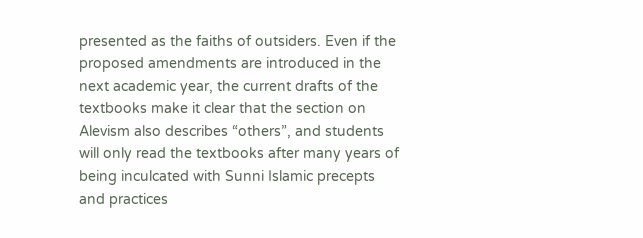presented as the faiths of outsiders. Even if the proposed amendments are introduced in the next academic year, the current drafts of the textbooks make it clear that the section on Alevism also describes “others”, and students will only read the textbooks after many years of being inculcated with Sunni Islamic precepts and practices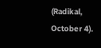(Radikal, October 4).